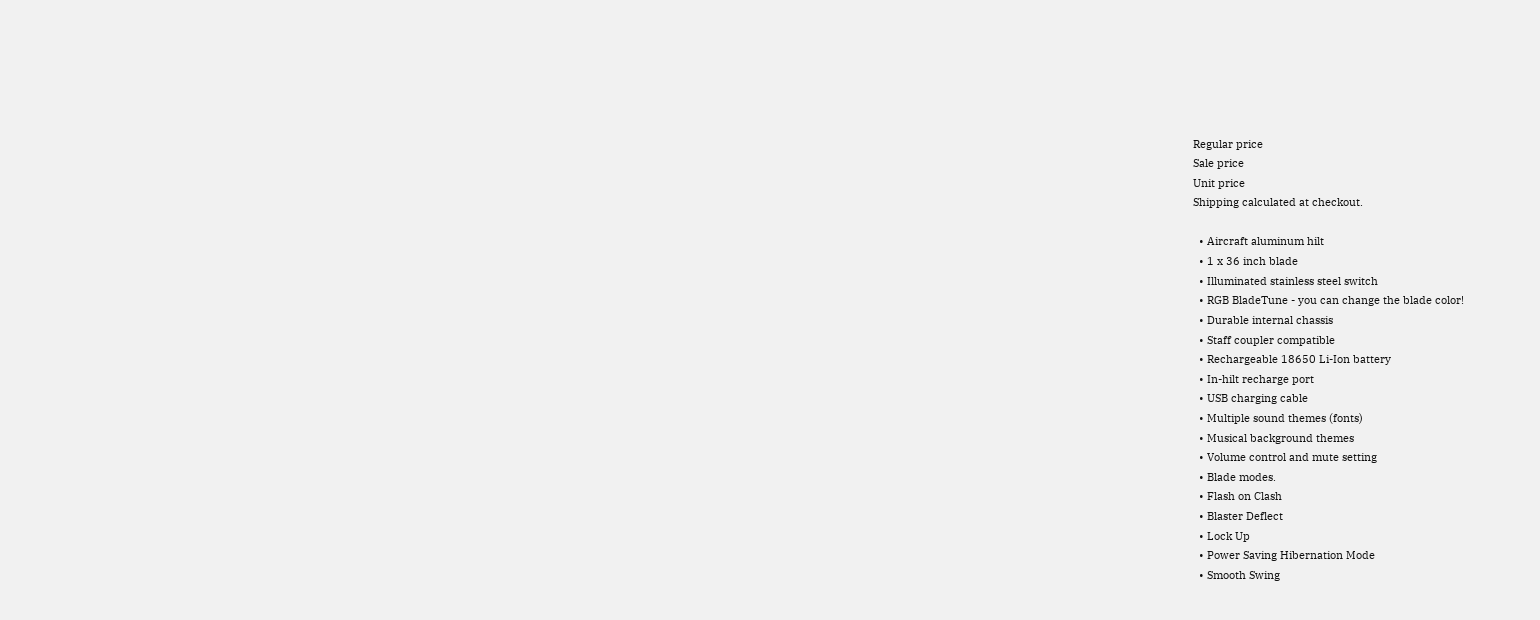Regular price
Sale price
Unit price
Shipping calculated at checkout.

  • Aircraft aluminum hilt
  • 1 x 36 inch blade
  • Illuminated stainless steel switch
  • RGB BladeTune - you can change the blade color!
  • Durable internal chassis
  • Staff coupler compatible
  • Rechargeable 18650 Li-Ion battery
  • In-hilt recharge port
  • USB charging cable
  • Multiple sound themes (fonts)
  • Musical background themes
  • Volume control and mute setting
  • Blade modes.
  • Flash on Clash
  • Blaster Deflect
  • Lock Up
  • Power Saving Hibernation Mode
  • Smooth Swing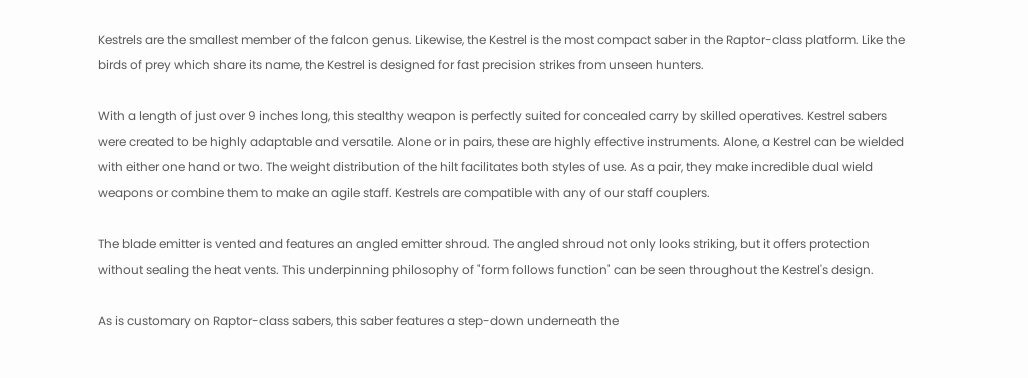Kestrels are the smallest member of the falcon genus. Likewise, the Kestrel is the most compact saber in the Raptor-class platform. Like the birds of prey which share its name, the Kestrel is designed for fast precision strikes from unseen hunters.

With a length of just over 9 inches long, this stealthy weapon is perfectly suited for concealed carry by skilled operatives. Kestrel sabers were created to be highly adaptable and versatile. Alone or in pairs, these are highly effective instruments. Alone, a Kestrel can be wielded with either one hand or two. The weight distribution of the hilt facilitates both styles of use. As a pair, they make incredible dual wield weapons or combine them to make an agile staff. Kestrels are compatible with any of our staff couplers.

The blade emitter is vented and features an angled emitter shroud. The angled shroud not only looks striking, but it offers protection without sealing the heat vents. This underpinning philosophy of "form follows function" can be seen throughout the Kestrel's design.

As is customary on Raptor-class sabers, this saber features a step-down underneath the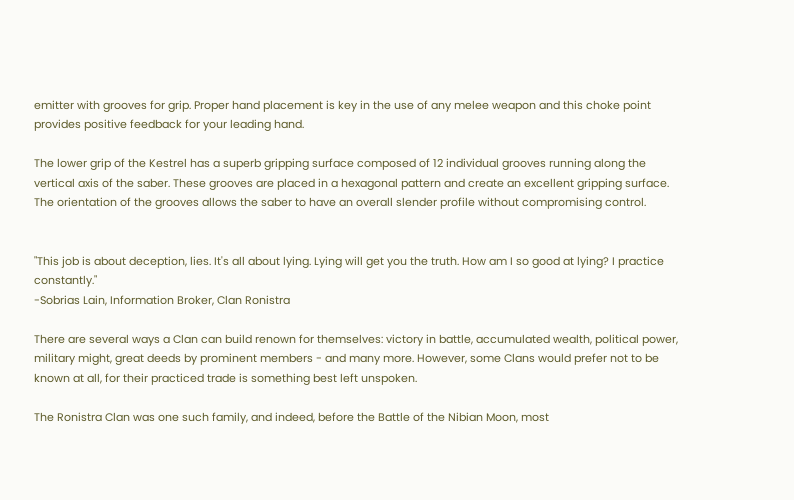emitter with grooves for grip. Proper hand placement is key in the use of any melee weapon and this choke point provides positive feedback for your leading hand.

The lower grip of the Kestrel has a superb gripping surface composed of 12 individual grooves running along the vertical axis of the saber. These grooves are placed in a hexagonal pattern and create an excellent gripping surface. The orientation of the grooves allows the saber to have an overall slender profile without compromising control.


"This job is about deception, lies. It's all about lying. Lying will get you the truth. How am I so good at lying? I practice constantly."
-Sobrias Lain, Information Broker, Clan Ronistra

There are several ways a Clan can build renown for themselves: victory in battle, accumulated wealth, political power, military might, great deeds by prominent members - and many more. However, some Clans would prefer not to be known at all, for their practiced trade is something best left unspoken.

The Ronistra Clan was one such family, and indeed, before the Battle of the Nibian Moon, most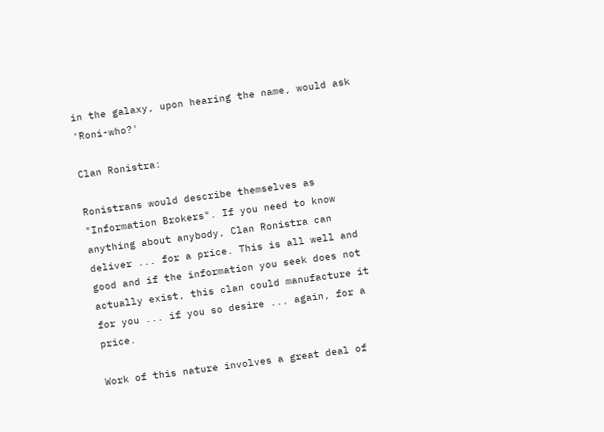in the galaxy, upon hearing the name, would ask 'Roni-who?'

Clan Ronistra:

Ronistrans would describe themselves as "Information Brokers". If you need to know anything about anybody, Clan Ronistra can deliver ... for a price. This is all well and good and if the information you seek does not actually exist, this clan could manufacture it for you ... if you so desire ... again, for a price.

Work of this nature involves a great deal of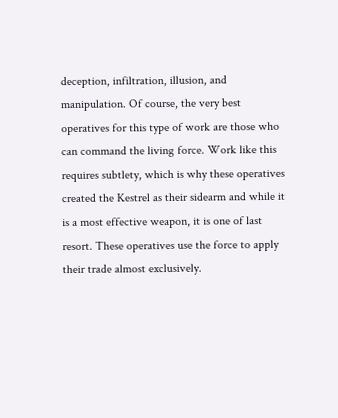deception, infiltration, illusion, and manipulation. Of course, the very best operatives for this type of work are those who can command the living force. Work like this requires subtlety, which is why these operatives created the Kestrel as their sidearm and while it is a most effective weapon, it is one of last resort. These operatives use the force to apply their trade almost exclusively.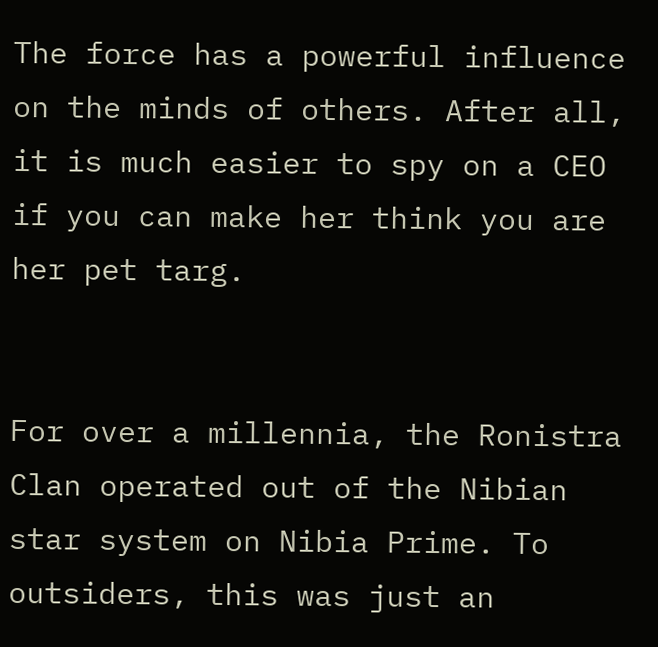The force has a powerful influence on the minds of others. After all, it is much easier to spy on a CEO if you can make her think you are her pet targ.


For over a millennia, the Ronistra Clan operated out of the Nibian star system on Nibia Prime. To outsiders, this was just an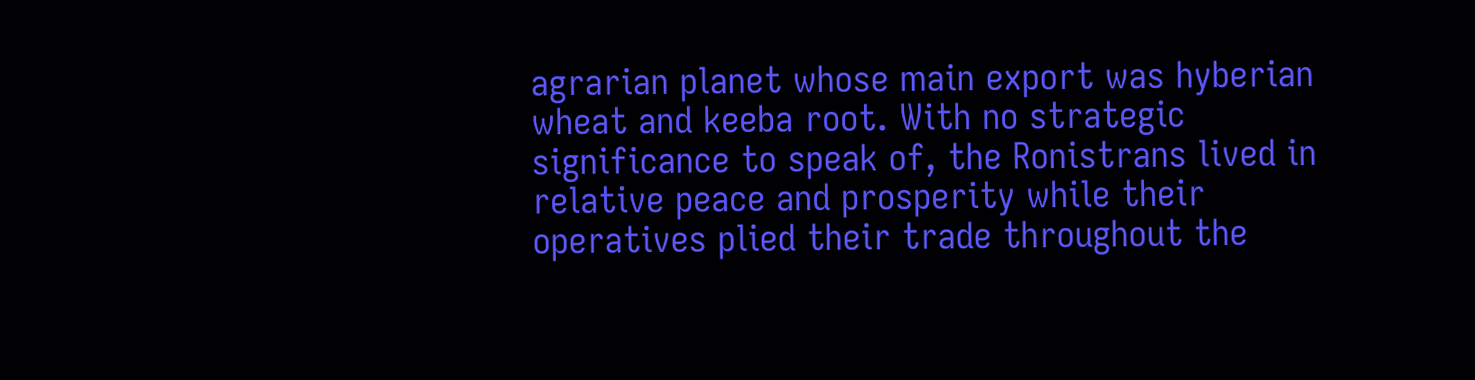agrarian planet whose main export was hyberian wheat and keeba root. With no strategic significance to speak of, the Ronistrans lived in relative peace and prosperity while their operatives plied their trade throughout the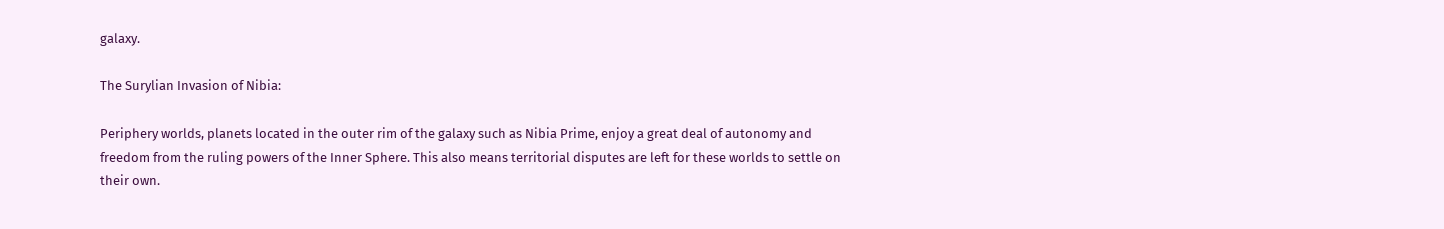galaxy.

The Surylian Invasion of Nibia:

Periphery worlds, planets located in the outer rim of the galaxy such as Nibia Prime, enjoy a great deal of autonomy and freedom from the ruling powers of the Inner Sphere. This also means territorial disputes are left for these worlds to settle on their own.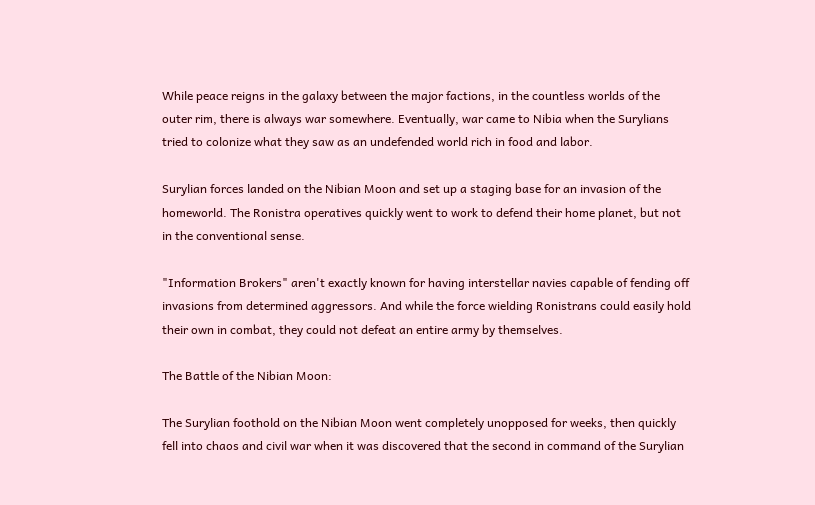While peace reigns in the galaxy between the major factions, in the countless worlds of the outer rim, there is always war somewhere. Eventually, war came to Nibia when the Surylians tried to colonize what they saw as an undefended world rich in food and labor.

Surylian forces landed on the Nibian Moon and set up a staging base for an invasion of the homeworld. The Ronistra operatives quickly went to work to defend their home planet, but not in the conventional sense.

"Information Brokers" aren't exactly known for having interstellar navies capable of fending off invasions from determined aggressors. And while the force wielding Ronistrans could easily hold their own in combat, they could not defeat an entire army by themselves.

The Battle of the Nibian Moon:

The Surylian foothold on the Nibian Moon went completely unopposed for weeks, then quickly fell into chaos and civil war when it was discovered that the second in command of the Surylian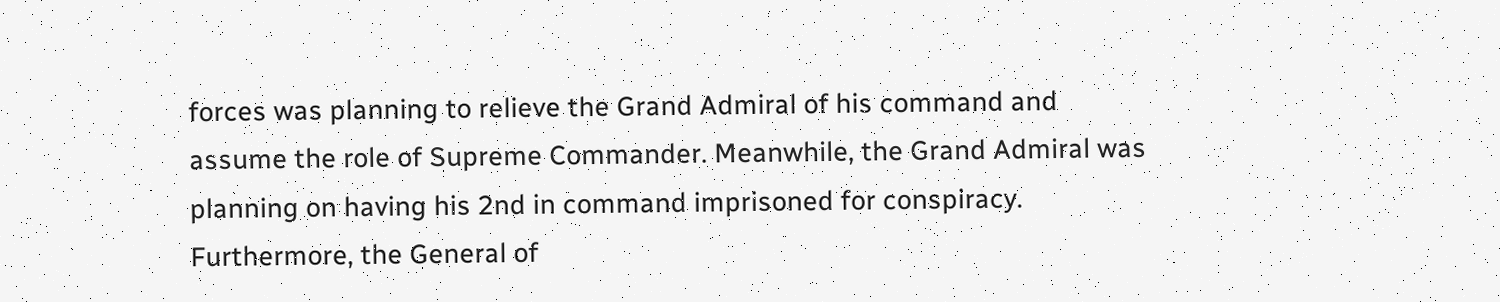forces was planning to relieve the Grand Admiral of his command and assume the role of Supreme Commander. Meanwhile, the Grand Admiral was planning on having his 2nd in command imprisoned for conspiracy. Furthermore, the General of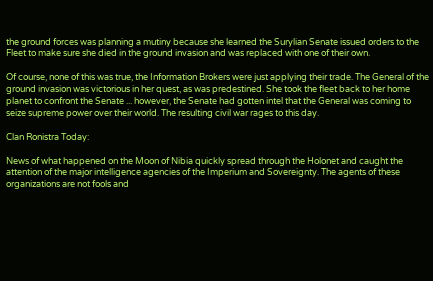the ground forces was planning a mutiny because she learned the Surylian Senate issued orders to the Fleet to make sure she died in the ground invasion and was replaced with one of their own.

Of course, none of this was true, the Information Brokers were just applying their trade. The General of the ground invasion was victorious in her quest, as was predestined. She took the fleet back to her home planet to confront the Senate ... however, the Senate had gotten intel that the General was coming to seize supreme power over their world. The resulting civil war rages to this day.

Clan Ronistra Today:

News of what happened on the Moon of Nibia quickly spread through the Holonet and caught the attention of the major intelligence agencies of the Imperium and Sovereignty. The agents of these organizations are not fools and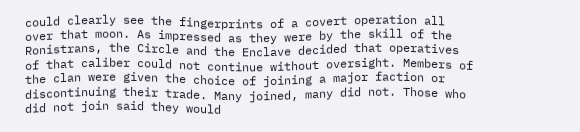could clearly see the fingerprints of a covert operation all over that moon. As impressed as they were by the skill of the Ronistrans, the Circle and the Enclave decided that operatives of that caliber could not continue without oversight. Members of the clan were given the choice of joining a major faction or discontinuing their trade. Many joined, many did not. Those who did not join said they would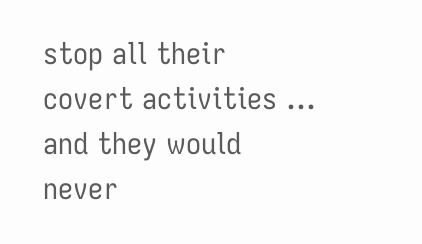stop all their covert activities ... and they would never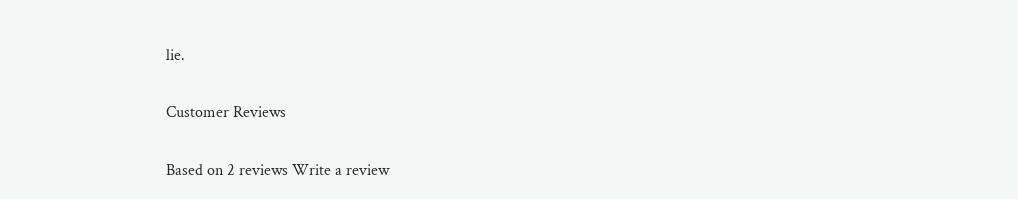lie.

Customer Reviews

Based on 2 reviews Write a review